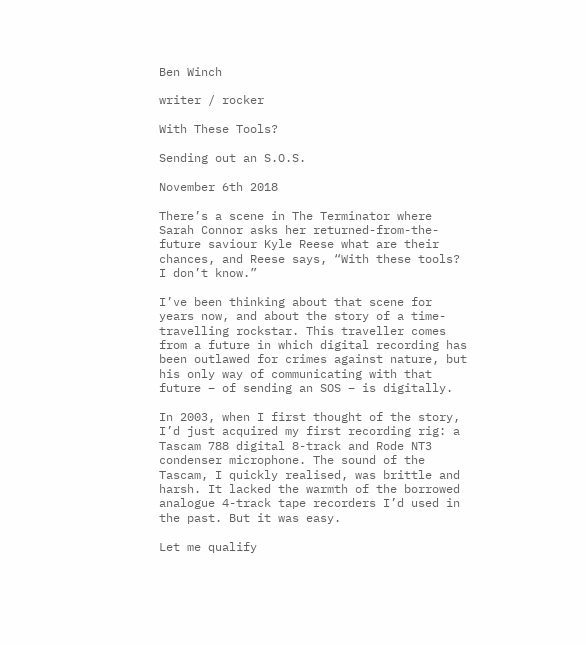Ben Winch

writer / rocker

With These Tools?

Sending out an S.O.S.

November 6th 2018

There’s a scene in The Terminator where Sarah Connor asks her returned-from-the-future saviour Kyle Reese what are their chances, and Reese says, “With these tools? I don’t know.”

I’ve been thinking about that scene for years now, and about the story of a time-travelling rockstar. This traveller comes from a future in which digital recording has been outlawed for crimes against nature, but his only way of communicating with that future – of sending an SOS – is digitally.

In 2003, when I first thought of the story, I’d just acquired my first recording rig: a Tascam 788 digital 8-track and Rode NT3 condenser microphone. The sound of the Tascam, I quickly realised, was brittle and harsh. It lacked the warmth of the borrowed analogue 4-track tape recorders I’d used in the past. But it was easy.

Let me qualify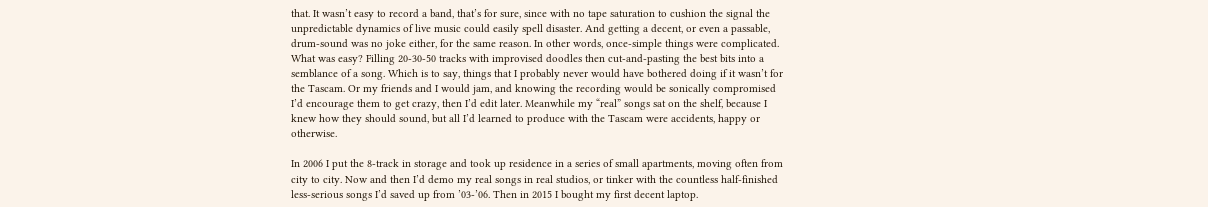that. It wasn’t easy to record a band, that’s for sure, since with no tape saturation to cushion the signal the unpredictable dynamics of live music could easily spell disaster. And getting a decent, or even a passable, drum-sound was no joke either, for the same reason. In other words, once-simple things were complicated. What was easy? Filling 20-30-50 tracks with improvised doodles then cut-and-pasting the best bits into a semblance of a song. Which is to say, things that I probably never would have bothered doing if it wasn’t for the Tascam. Or my friends and I would jam, and knowing the recording would be sonically compromised I’d encourage them to get crazy, then I’d edit later. Meanwhile my “real” songs sat on the shelf, because I knew how they should sound, but all I’d learned to produce with the Tascam were accidents, happy or otherwise.

In 2006 I put the 8-track in storage and took up residence in a series of small apartments, moving often from city to city. Now and then I’d demo my real songs in real studios, or tinker with the countless half-finished less-serious songs I’d saved up from ’03-’06. Then in 2015 I bought my first decent laptop.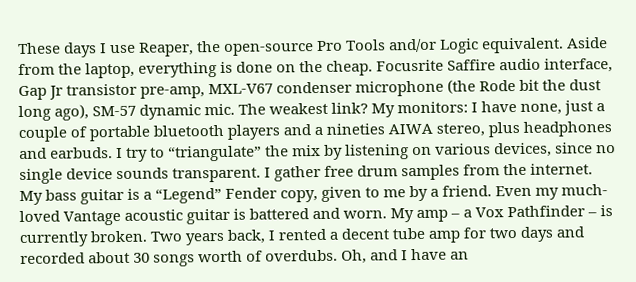These days I use Reaper, the open-source Pro Tools and/or Logic equivalent. Aside from the laptop, everything is done on the cheap. Focusrite Saffire audio interface, Gap Jr transistor pre-amp, MXL-V67 condenser microphone (the Rode bit the dust long ago), SM-57 dynamic mic. The weakest link? My monitors: I have none, just a couple of portable bluetooth players and a nineties AIWA stereo, plus headphones and earbuds. I try to “triangulate” the mix by listening on various devices, since no single device sounds transparent. I gather free drum samples from the internet. My bass guitar is a “Legend” Fender copy, given to me by a friend. Even my much-loved Vantage acoustic guitar is battered and worn. My amp – a Vox Pathfinder – is currently broken. Two years back, I rented a decent tube amp for two days and recorded about 30 songs worth of overdubs. Oh, and I have an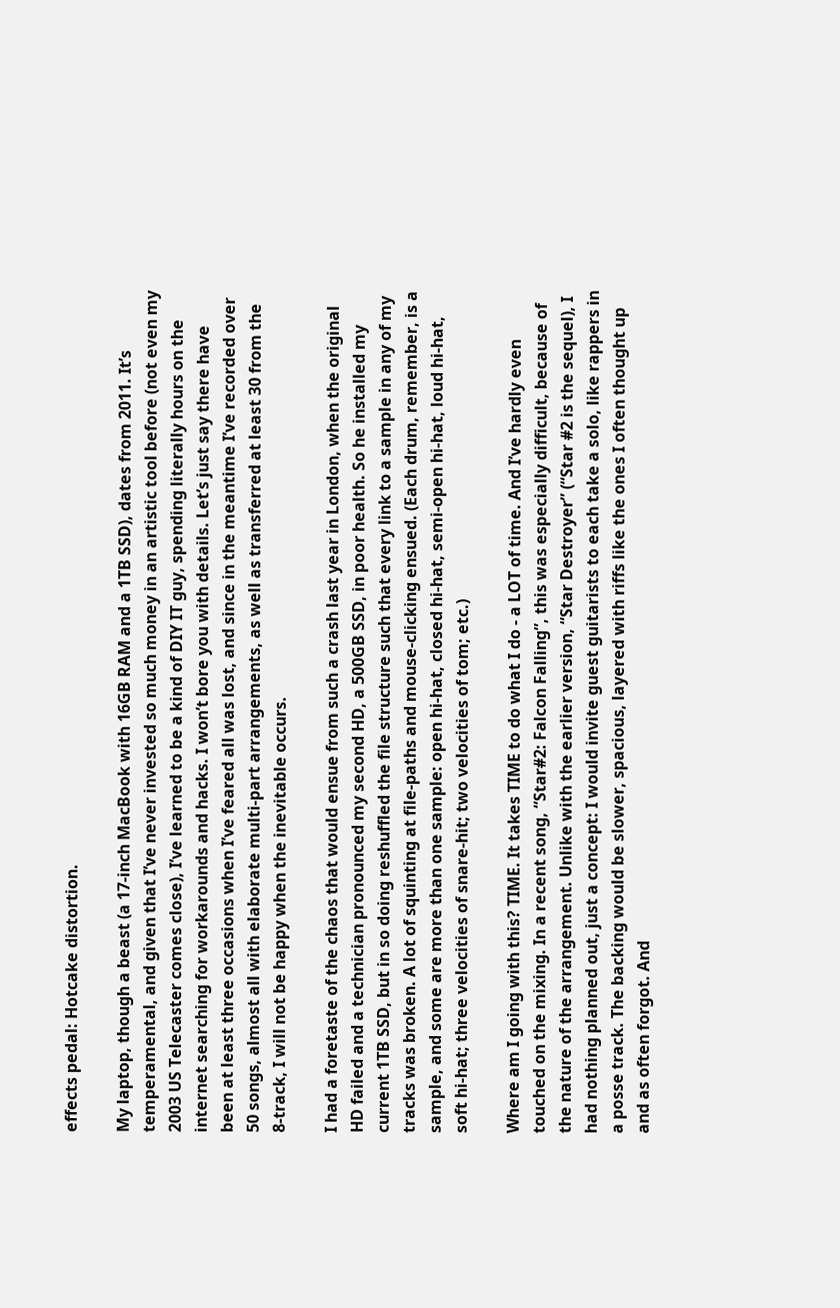effects pedal: Hotcake distortion.

My laptop, though a beast (a 17-inch MacBook with 16GB RAM and a 1TB SSD), dates from 2011. It’s temperamental, and given that I’ve never invested so much money in an artistic tool before (not even my 2003 US Telecaster comes close), I’ve learned to be a kind of DIY IT guy, spending literally hours on the internet searching for workarounds and hacks. I won’t bore you with details. Let’s just say there have been at least three occasions when I’ve feared all was lost, and since in the meantime I’ve recorded over 50 songs, almost all with elaborate multi-part arrangements, as well as transferred at least 30 from the 8-track, I will not be happy when the inevitable occurs.

I had a foretaste of the chaos that would ensue from such a crash last year in London, when the original HD failed and a technician pronounced my second HD, a 500GB SSD, in poor health. So he installed my current 1TB SSD, but in so doing reshuffled the file structure such that every link to a sample in any of my tracks was broken. A lot of squinting at file-paths and mouse-clicking ensued. (Each drum, remember, is a sample, and some are more than one sample: open hi-hat, closed hi-hat, semi-open hi-hat, loud hi-hat, soft hi-hat; three velocities of snare-hit; two velocities of tom; etc.)

Where am I going with this? TIME. It takes TIME to do what I do - a LOT of time. And I’ve hardly even touched on the mixing. In a recent song, “Star#2: Falcon Falling”, this was especially difficult, because of the nature of the arrangement. Unlike with the earlier version, “Star Destroyer” (“Star #2 is the sequel), I had nothing planned out, just a concept: I would invite guest guitarists to each take a solo, like rappers in a posse track. The backing would be slower, spacious, layered with riffs like the ones I often thought up and as often forgot. And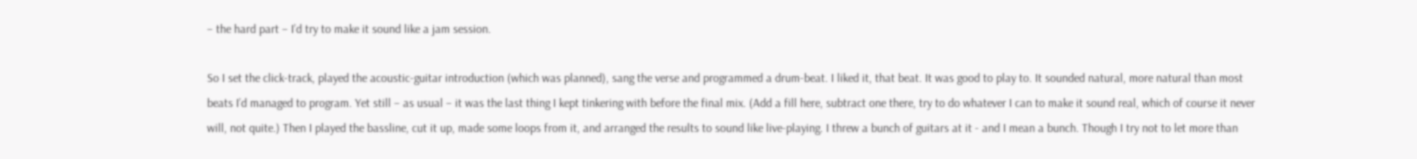– the hard part – I’d try to make it sound like a jam session.

So I set the click-track, played the acoustic-guitar introduction (which was planned), sang the verse and programmed a drum-beat. I liked it, that beat. It was good to play to. It sounded natural, more natural than most beats I’d managed to program. Yet still – as usual – it was the last thing I kept tinkering with before the final mix. (Add a fill here, subtract one there, try to do whatever I can to make it sound real, which of course it never will, not quite.) Then I played the bassline, cut it up, made some loops from it, and arranged the results to sound like live-playing. I threw a bunch of guitars at it - and I mean a bunch. Though I try not to let more than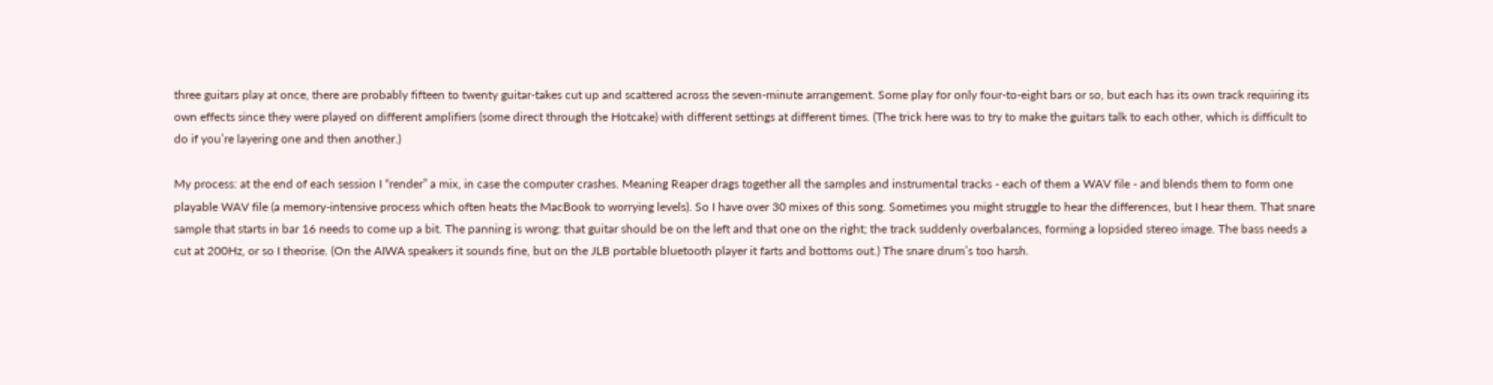three guitars play at once, there are probably fifteen to twenty guitar-takes cut up and scattered across the seven-minute arrangement. Some play for only four-to-eight bars or so, but each has its own track requiring its own effects since they were played on different amplifiers (some direct through the Hotcake) with different settings at different times. (The trick here was to try to make the guitars talk to each other, which is difficult to do if you’re layering one and then another.)

My process: at the end of each session I “render” a mix, in case the computer crashes. Meaning Reaper drags together all the samples and instrumental tracks - each of them a WAV file - and blends them to form one playable WAV file (a memory-intensive process which often heats the MacBook to worrying levels). So I have over 30 mixes of this song. Sometimes you might struggle to hear the differences, but I hear them. That snare sample that starts in bar 16 needs to come up a bit. The panning is wrong: that guitar should be on the left and that one on the right; the track suddenly overbalances, forming a lopsided stereo image. The bass needs a cut at 200Hz, or so I theorise. (On the AIWA speakers it sounds fine, but on the JLB portable bluetooth player it farts and bottoms out.) The snare drum’s too harsh.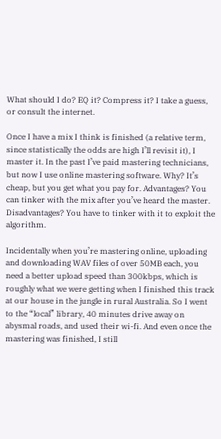What should I do? EQ it? Compress it? I take a guess, or consult the internet.

Once I have a mix I think is finished (a relative term, since statistically the odds are high I’ll revisit it), I master it. In the past I’ve paid mastering technicians, but now I use online mastering software. Why? It’s cheap, but you get what you pay for. Advantages? You can tinker with the mix after you’ve heard the master. Disadvantages? You have to tinker with it to exploit the algorithm.

Incidentally when you’re mastering online, uploading and downloading WAV files of over 50MB each, you need a better upload speed than 300kbps, which is roughly what we were getting when I finished this track at our house in the jungle in rural Australia. So I went to the “local” library, 40 minutes drive away on abysmal roads, and used their wi-fi. And even once the mastering was finished, I still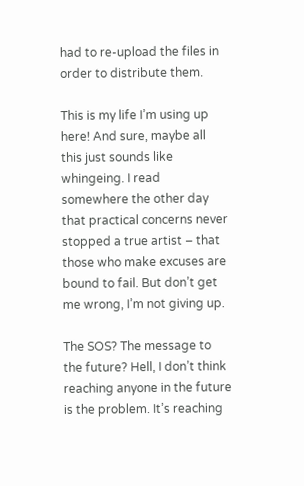had to re-upload the files in order to distribute them.

This is my life I’m using up here! And sure, maybe all this just sounds like whingeing. I read somewhere the other day that practical concerns never stopped a true artist – that those who make excuses are bound to fail. But don’t get me wrong, I’m not giving up.

The SOS? The message to the future? Hell, I don’t think reaching anyone in the future is the problem. It’s reaching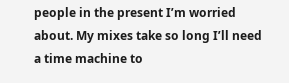people in the present I’m worried about. My mixes take so long I’ll need a time machine to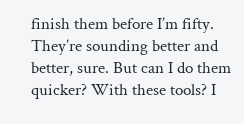finish them before I’m fifty. They’re sounding better and better, sure. But can I do them quicker? With these tools? I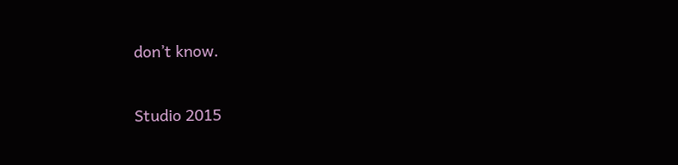don’t know.

Studio 2015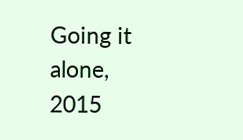Going it alone, 2015